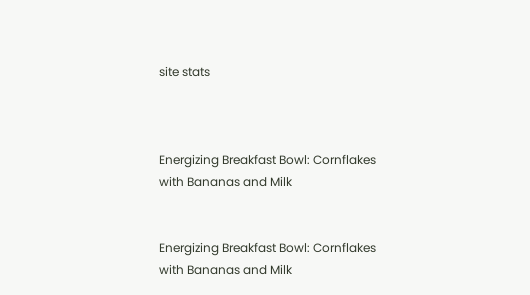site stats



Energizing Breakfast Bowl: Cornflakes with Bananas and Milk


Energizing Breakfast Bowl: Cornflakes with Bananas and Milk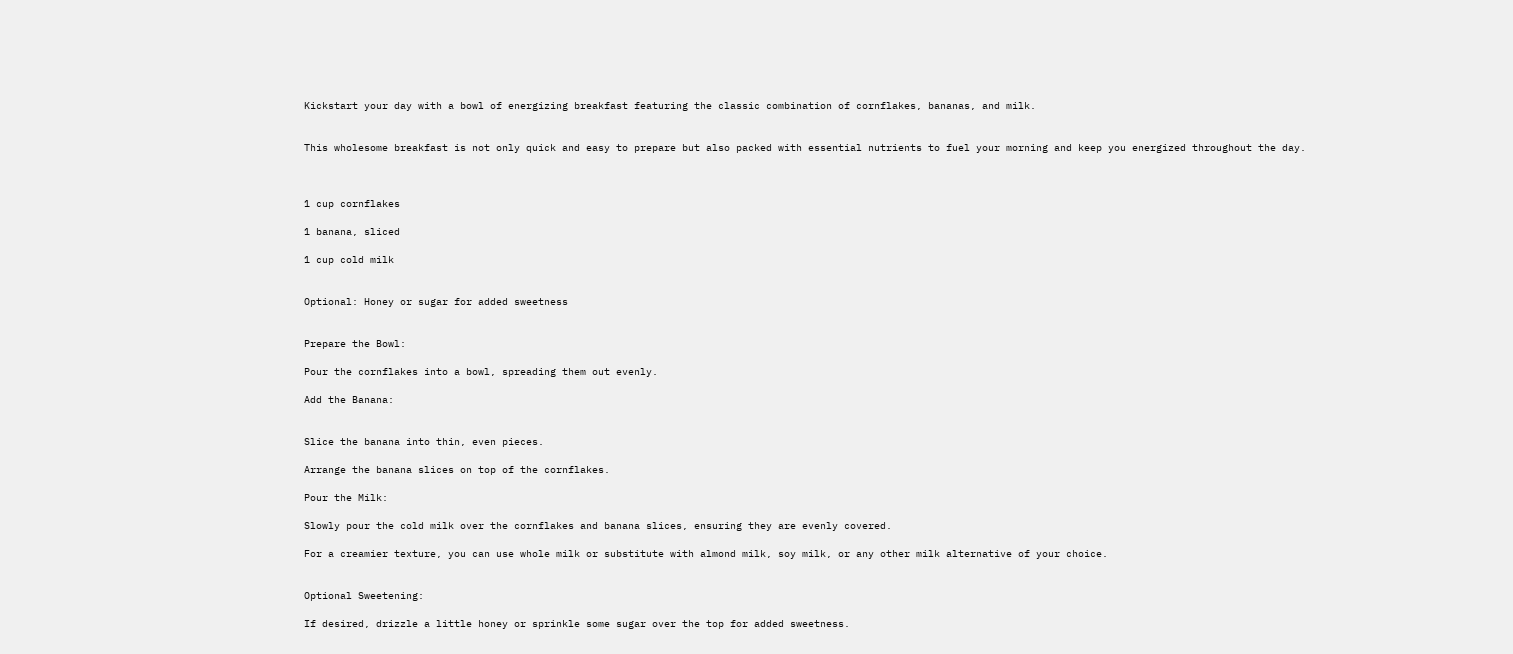Kickstart your day with a bowl of energizing breakfast featuring the classic combination of cornflakes, bananas, and milk.


This wholesome breakfast is not only quick and easy to prepare but also packed with essential nutrients to fuel your morning and keep you energized throughout the day.



1 cup cornflakes

1 banana, sliced

1 cup cold milk


Optional: Honey or sugar for added sweetness


Prepare the Bowl:

Pour the cornflakes into a bowl, spreading them out evenly.

Add the Banana:


Slice the banana into thin, even pieces.

Arrange the banana slices on top of the cornflakes.

Pour the Milk:

Slowly pour the cold milk over the cornflakes and banana slices, ensuring they are evenly covered.

For a creamier texture, you can use whole milk or substitute with almond milk, soy milk, or any other milk alternative of your choice.


Optional Sweetening:

If desired, drizzle a little honey or sprinkle some sugar over the top for added sweetness.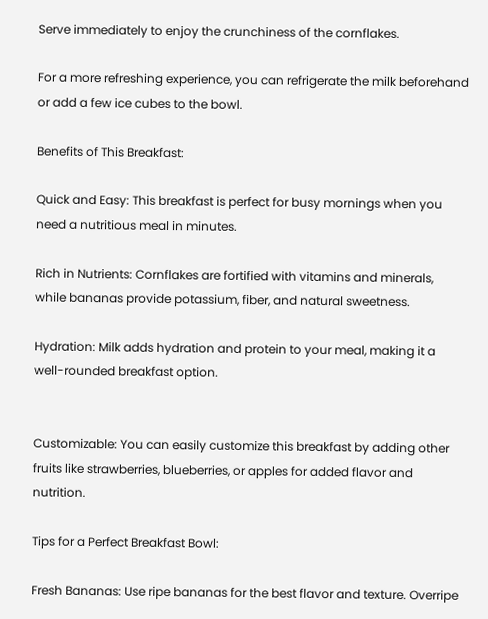Serve immediately to enjoy the crunchiness of the cornflakes.

For a more refreshing experience, you can refrigerate the milk beforehand or add a few ice cubes to the bowl.

Benefits of This Breakfast:

Quick and Easy: This breakfast is perfect for busy mornings when you need a nutritious meal in minutes.

Rich in Nutrients: Cornflakes are fortified with vitamins and minerals, while bananas provide potassium, fiber, and natural sweetness.

Hydration: Milk adds hydration and protein to your meal, making it a well-rounded breakfast option.


Customizable: You can easily customize this breakfast by adding other fruits like strawberries, blueberries, or apples for added flavor and nutrition.

Tips for a Perfect Breakfast Bowl:

Fresh Bananas: Use ripe bananas for the best flavor and texture. Overripe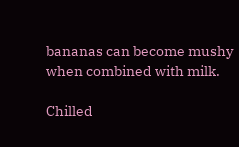bananas can become mushy when combined with milk.

Chilled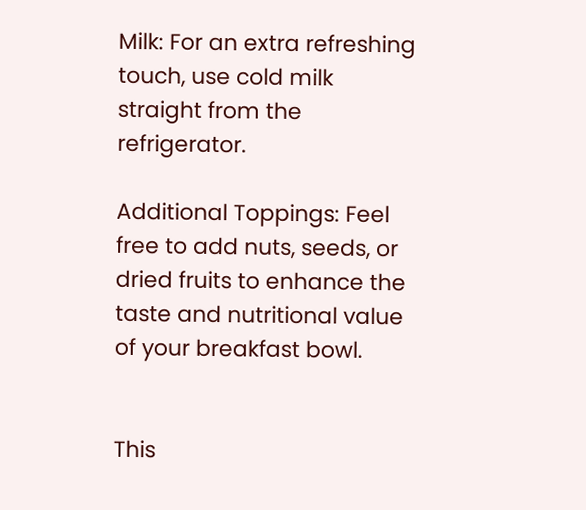Milk: For an extra refreshing touch, use cold milk straight from the refrigerator.

Additional Toppings: Feel free to add nuts, seeds, or dried fruits to enhance the taste and nutritional value of your breakfast bowl.


This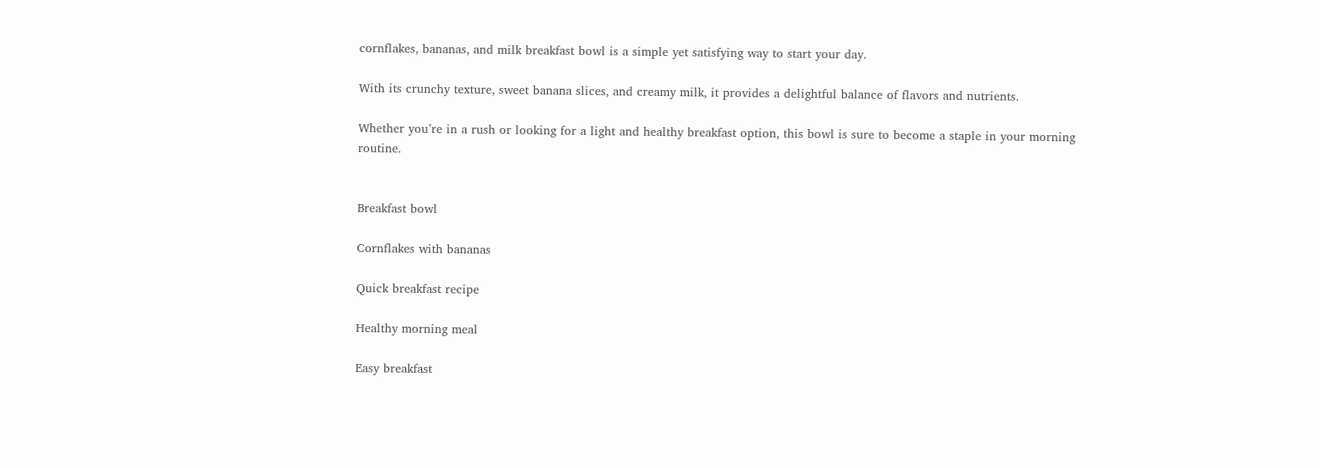cornflakes, bananas, and milk breakfast bowl is a simple yet satisfying way to start your day.

With its crunchy texture, sweet banana slices, and creamy milk, it provides a delightful balance of flavors and nutrients.

Whether you’re in a rush or looking for a light and healthy breakfast option, this bowl is sure to become a staple in your morning routine.


Breakfast bowl

Cornflakes with bananas

Quick breakfast recipe

Healthy morning meal

Easy breakfast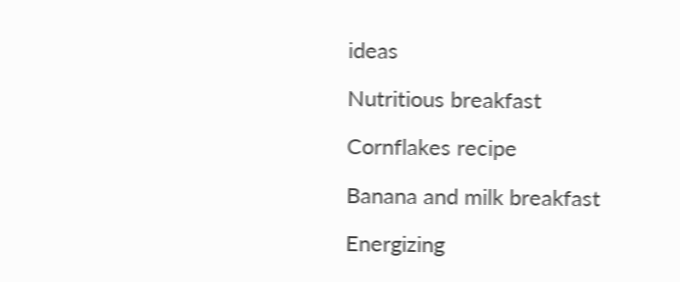ideas

Nutritious breakfast

Cornflakes recipe

Banana and milk breakfast

Energizing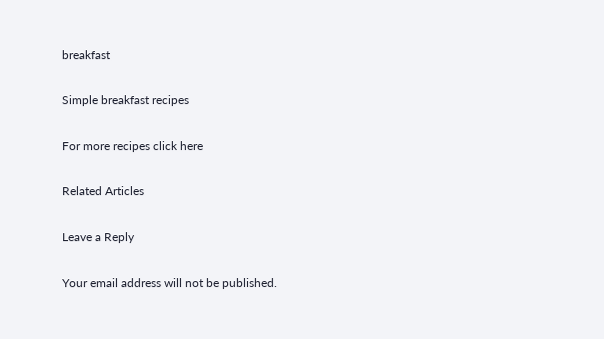breakfast

Simple breakfast recipes

For more recipes click here

Related Articles

Leave a Reply

Your email address will not be published.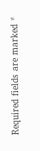Required fields are marked *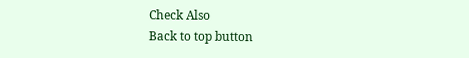Check Also
Back to top button